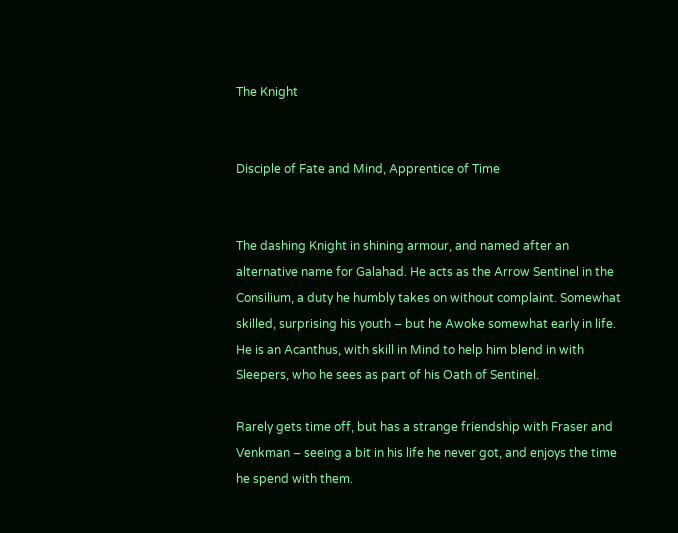The Knight


Disciple of Fate and Mind, Apprentice of Time


The dashing Knight in shining armour, and named after an alternative name for Galahad. He acts as the Arrow Sentinel in the Consilium, a duty he humbly takes on without complaint. Somewhat skilled, surprising his youth – but he Awoke somewhat early in life. He is an Acanthus, with skill in Mind to help him blend in with Sleepers, who he sees as part of his Oath of Sentinel.

Rarely gets time off, but has a strange friendship with Fraser and Venkman – seeing a bit in his life he never got, and enjoys the time he spend with them.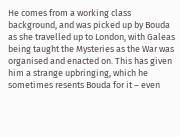He comes from a working class background, and was picked up by Bouda as she travelled up to London, with Galeas being taught the Mysteries as the War was organised and enacted on. This has given him a strange upbringing, which he sometimes resents Bouda for it – even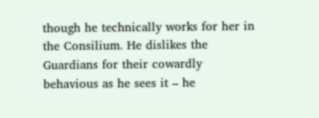though he technically works for her in the Consilium. He dislikes the Guardians for their cowardly behavious as he sees it – he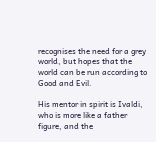recognises the need for a grey world, but hopes that the world can be run according to Good and Evil.

His mentor in spirit is Ivaldi, who is more like a father figure, and the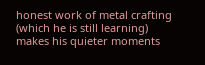honest work of metal crafting (which he is still learning) makes his quieter moments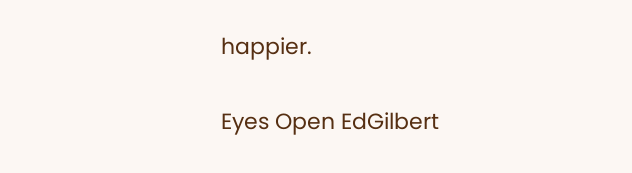happier.


Eyes Open EdGilbert